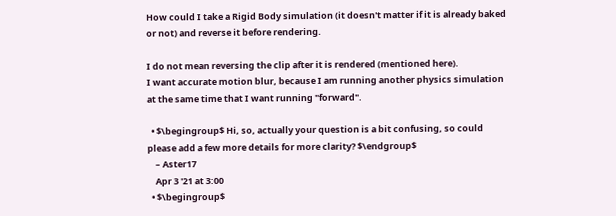How could I take a Rigid Body simulation (it doesn't matter if it is already baked or not) and reverse it before rendering.

I do not mean reversing the clip after it is rendered (mentioned here).
I want accurate motion blur, because I am running another physics simulation at the same time that I want running "forward".

  • $\begingroup$ Hi, so, actually your question is a bit confusing, so could please add a few more details for more clarity? $\endgroup$
    – Aster17
    Apr 3 '21 at 3:00
  • $\begingroup$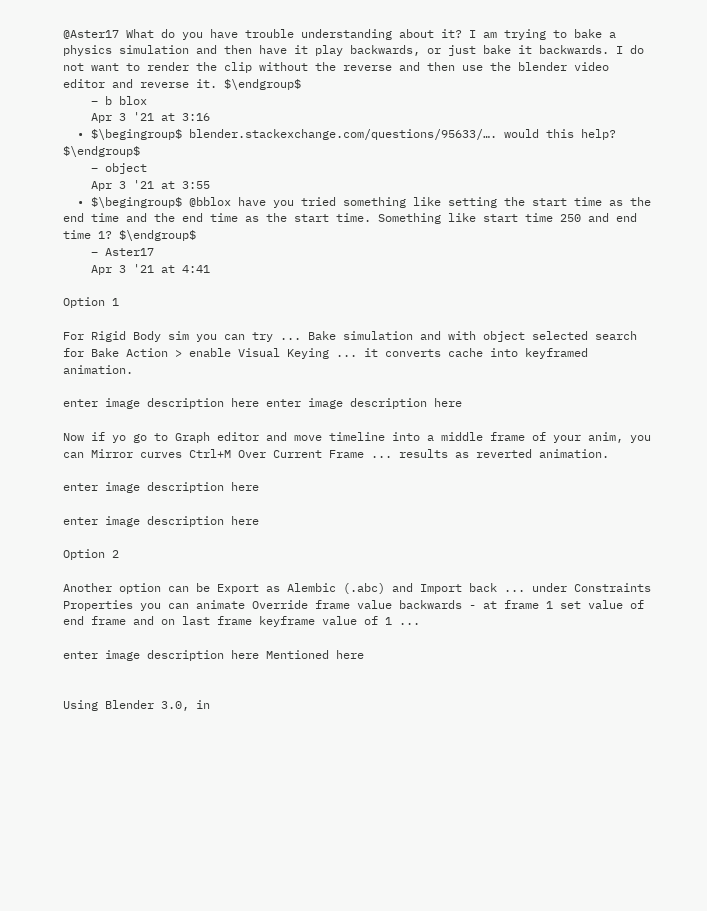@Aster17 What do you have trouble understanding about it? I am trying to bake a physics simulation and then have it play backwards, or just bake it backwards. I do not want to render the clip without the reverse and then use the blender video editor and reverse it. $\endgroup$
    – b blox
    Apr 3 '21 at 3:16
  • $\begingroup$ blender.stackexchange.com/questions/95633/…. would this help? $\endgroup$
    – object
    Apr 3 '21 at 3:55
  • $\begingroup$ @bblox have you tried something like setting the start time as the end time and the end time as the start time. Something like start time 250 and end time 1? $\endgroup$
    – Aster17
    Apr 3 '21 at 4:41

Option 1

For Rigid Body sim you can try ... Bake simulation and with object selected search for Bake Action > enable Visual Keying ... it converts cache into keyframed animation.

enter image description here enter image description here

Now if yo go to Graph editor and move timeline into a middle frame of your anim, you can Mirror curves Ctrl+M Over Current Frame ... results as reverted animation.

enter image description here

enter image description here

Option 2

Another option can be Export as Alembic (.abc) and Import back ... under Constraints Properties you can animate Override frame value backwards - at frame 1 set value of end frame and on last frame keyframe value of 1 ...

enter image description here Mentioned here


Using Blender 3.0, in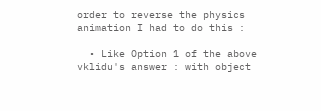order to reverse the physics animation I had to do this :

  • Like Option 1 of the above vklidu's answer : with object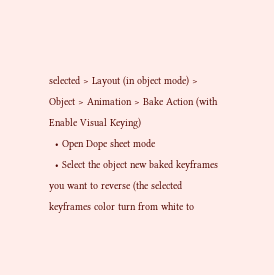selected > Layout (in object mode) > Object > Animation > Bake Action (with Enable Visual Keying)
  • Open Dope sheet mode
  • Select the object new baked keyframes you want to reverse (the selected keyframes color turn from white to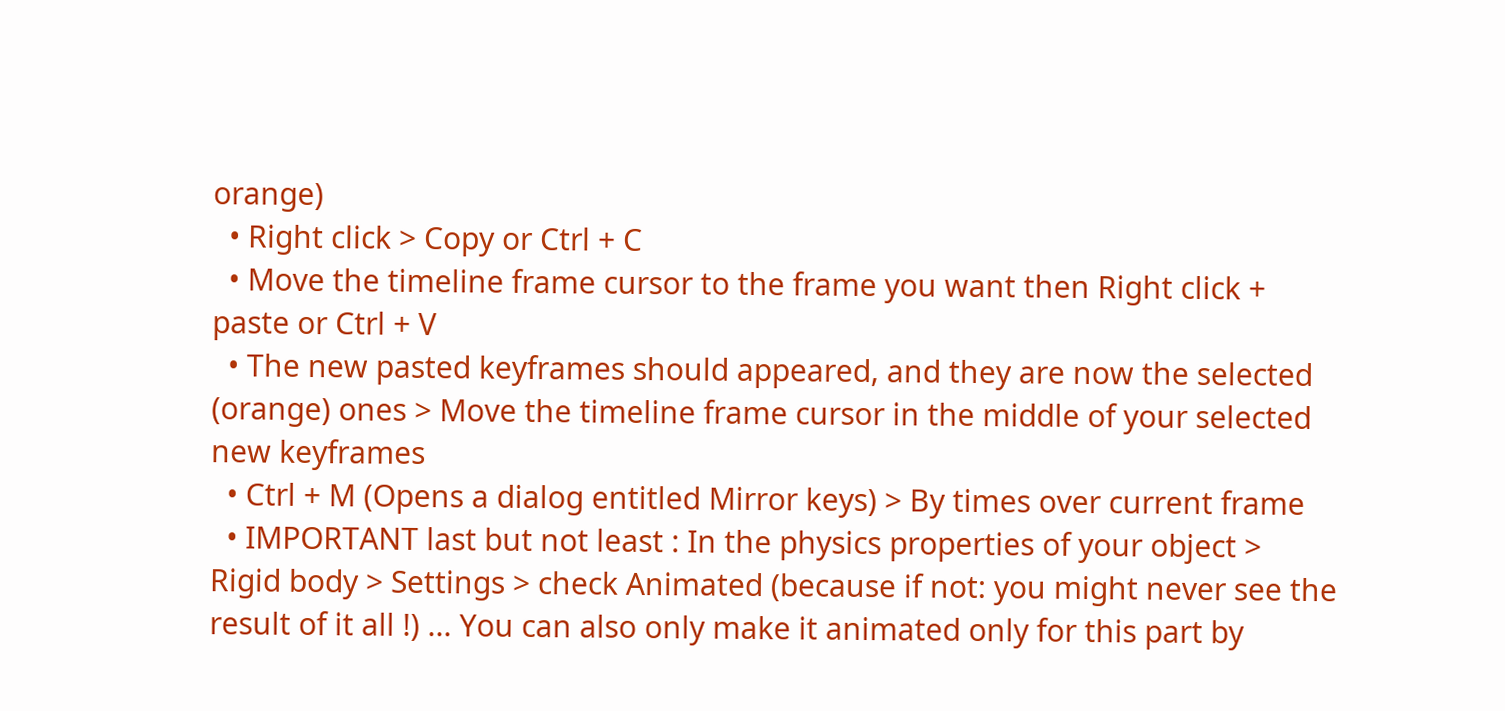orange)
  • Right click > Copy or Ctrl + C
  • Move the timeline frame cursor to the frame you want then Right click + paste or Ctrl + V
  • The new pasted keyframes should appeared, and they are now the selected (orange) ones > Move the timeline frame cursor in the middle of your selected new keyframes
  • Ctrl + M (Opens a dialog entitled Mirror keys) > By times over current frame
  • IMPORTANT last but not least : In the physics properties of your object > Rigid body > Settings > check Animated (because if not: you might never see the result of it all !) ... You can also only make it animated only for this part by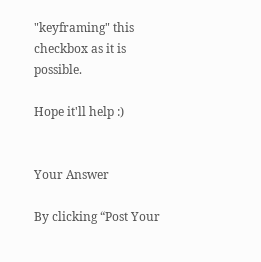"keyframing" this checkbox as it is possible.

Hope it'll help :)


Your Answer

By clicking “Post Your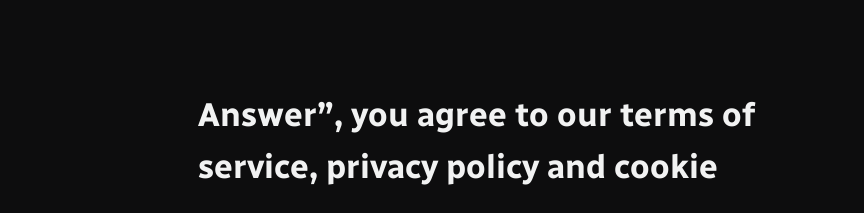Answer”, you agree to our terms of service, privacy policy and cookie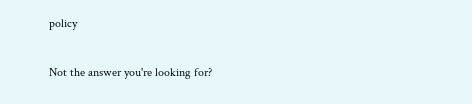policy

Not the answer you're looking for?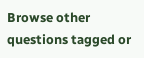Browse other questions tagged or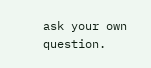ask your own question.